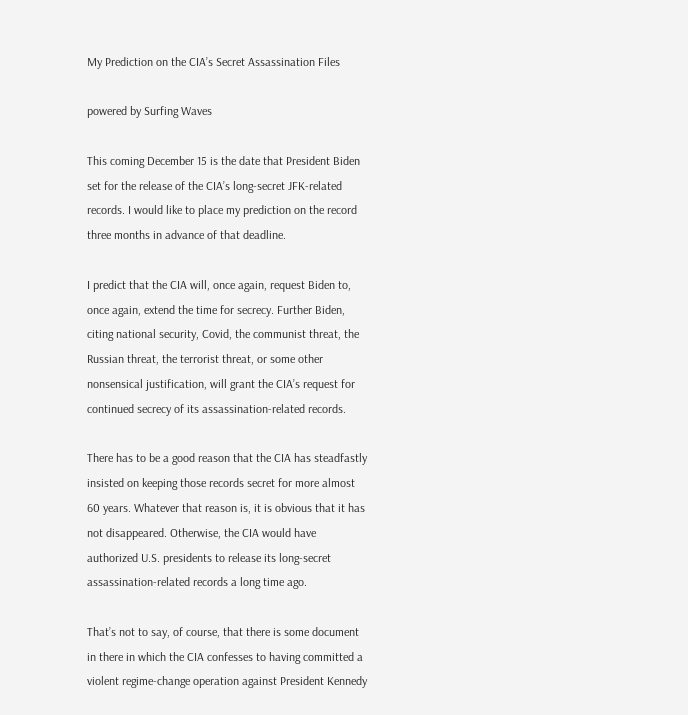My Prediction on the CIA’s Secret Assassination Files

powered by Surfing Waves

This coming December 15 is the date that President Biden set for the release of the CIA’s long-secret JFK-related records. I would like to place my prediction on the record three months in advance of that deadline.

I predict that the CIA will, once again, request Biden to, once again, extend the time for secrecy. Further Biden, citing national security, Covid, the communist threat, the Russian threat, the terrorist threat, or some other nonsensical justification, will grant the CIA’s request for continued secrecy of its assassination-related records.

There has to be a good reason that the CIA has steadfastly insisted on keeping those records secret for more almost 60 years. Whatever that reason is, it is obvious that it has not disappeared. Otherwise, the CIA would have authorized U.S. presidents to release its long-secret assassination-related records a long time ago.

That’s not to say, of course, that there is some document in there in which the CIA confesses to having committed a violent regime-change operation against President Kennedy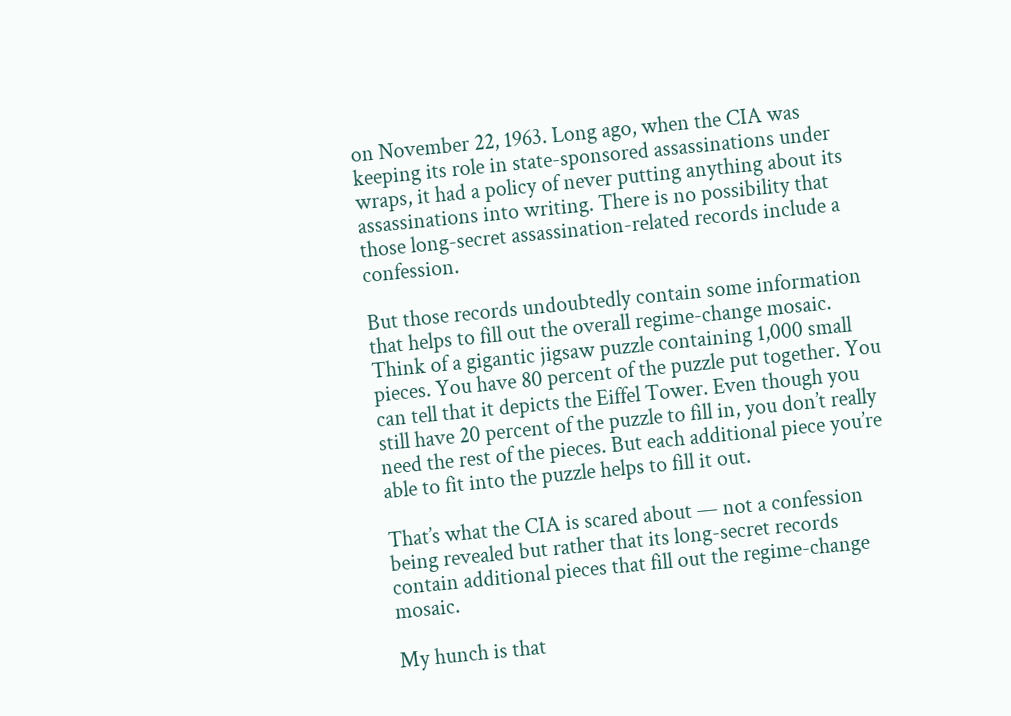on November 22, 1963. Long ago, when the CIA was keeping its role in state-sponsored assassinations under wraps, it had a policy of never putting anything about its assassinations into writing. There is no possibility that those long-secret assassination-related records include a confession.

But those records undoubtedly contain some information that helps to fill out the overall regime-change mosaic. Think of a gigantic jigsaw puzzle containing 1,000 small pieces. You have 80 percent of the puzzle put together. You can tell that it depicts the Eiffel Tower. Even though you still have 20 percent of the puzzle to fill in, you don’t really need the rest of the pieces. But each additional piece you’re able to fit into the puzzle helps to fill it out.

That’s what the CIA is scared about — not a confession being revealed but rather that its long-secret records contain additional pieces that fill out the regime-change mosaic.

My hunch is that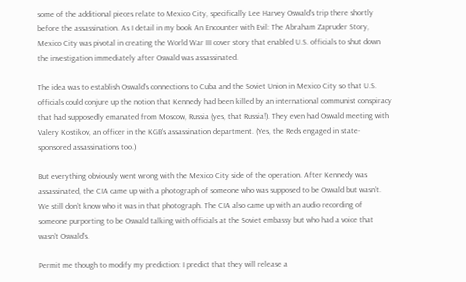some of the additional pieces relate to Mexico City, specifically Lee Harvey Oswald’s trip there shortly before the assassination. As I detail in my book An Encounter with Evil: The Abraham Zapruder Story, Mexico City was pivotal in creating the World War III cover story that enabled U.S. officials to shut down the investigation immediately after Oswald was assassinated.

The idea was to establish Oswald’s connections to Cuba and the Soviet Union in Mexico City so that U.S. officials could conjure up the notion that Kennedy had been killed by an international communist conspiracy that had supposedly emanated from Moscow, Russia (yes, that Russia!). They even had Oswald meeting with Valery Kostikov, an officer in the KGB’s assassination department. (Yes, the Reds engaged in state-sponsored assassinations too.)

But everything obviously went wrong with the Mexico City side of the operation. After Kennedy was assassinated, the CIA came up with a photograph of someone who was supposed to be Oswald but wasn’t. We still don’t know who it was in that photograph. The CIA also came up with an audio recording of someone purporting to be Oswald talking with officials at the Soviet embassy but who had a voice that wasn’t Oswald’s.

Permit me though to modify my prediction: I predict that they will release a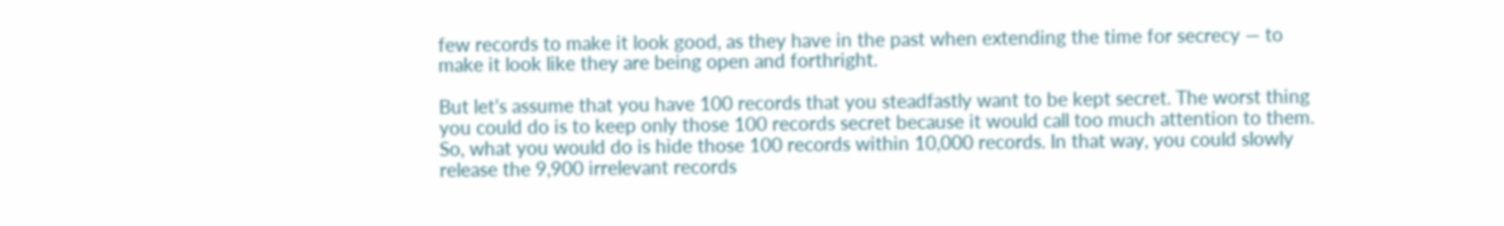few records to make it look good, as they have in the past when extending the time for secrecy — to make it look like they are being open and forthright.

But let’s assume that you have 100 records that you steadfastly want to be kept secret. The worst thing you could do is to keep only those 100 records secret because it would call too much attention to them. So, what you would do is hide those 100 records within 10,000 records. In that way, you could slowly release the 9,900 irrelevant records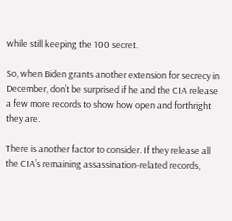while still keeping the 100 secret.

So, when Biden grants another extension for secrecy in December, don’t be surprised if he and the CIA release a few more records to show how open and forthright they are.

There is another factor to consider. If they release all the CIA’s remaining assassination-related records,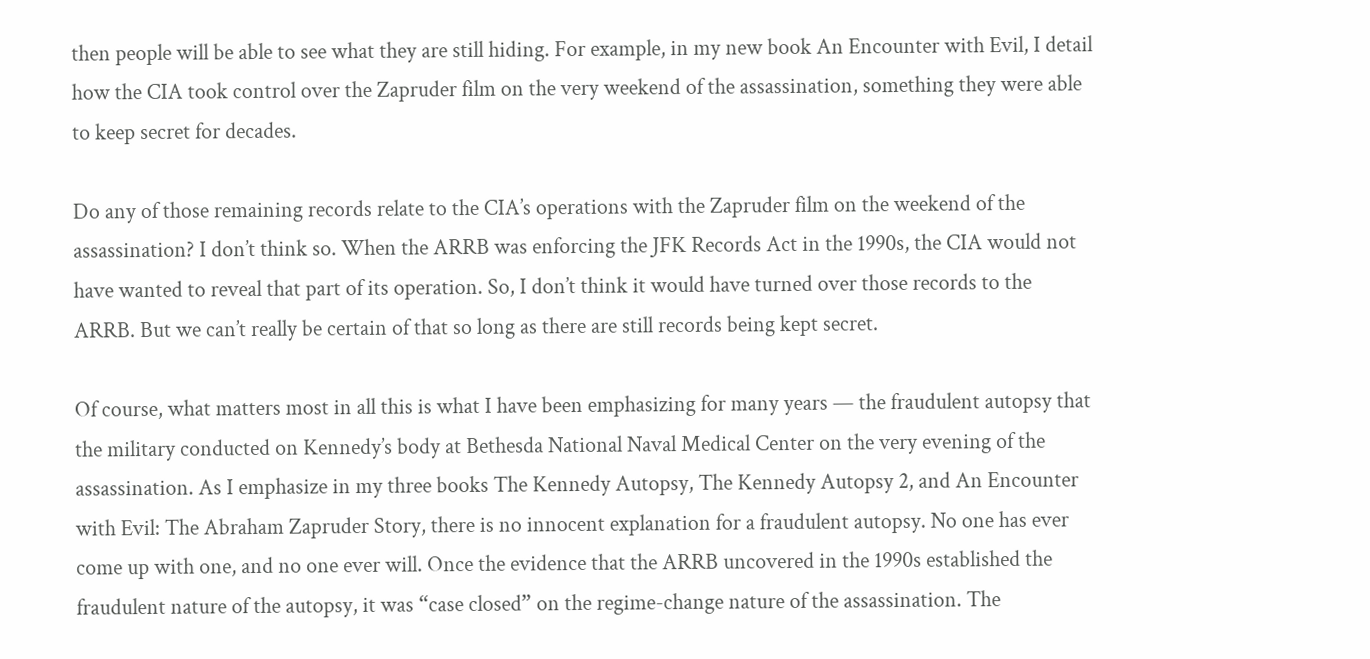then people will be able to see what they are still hiding. For example, in my new book An Encounter with Evil, I detail how the CIA took control over the Zapruder film on the very weekend of the assassination, something they were able to keep secret for decades.

Do any of those remaining records relate to the CIA’s operations with the Zapruder film on the weekend of the assassination? I don’t think so. When the ARRB was enforcing the JFK Records Act in the 1990s, the CIA would not have wanted to reveal that part of its operation. So, I don’t think it would have turned over those records to the ARRB. But we can’t really be certain of that so long as there are still records being kept secret.

Of course, what matters most in all this is what I have been emphasizing for many years — the fraudulent autopsy that the military conducted on Kennedy’s body at Bethesda National Naval Medical Center on the very evening of the assassination. As I emphasize in my three books The Kennedy Autopsy, The Kennedy Autopsy 2, and An Encounter with Evil: The Abraham Zapruder Story, there is no innocent explanation for a fraudulent autopsy. No one has ever come up with one, and no one ever will. Once the evidence that the ARRB uncovered in the 1990s established the fraudulent nature of the autopsy, it was “case closed” on the regime-change nature of the assassination. The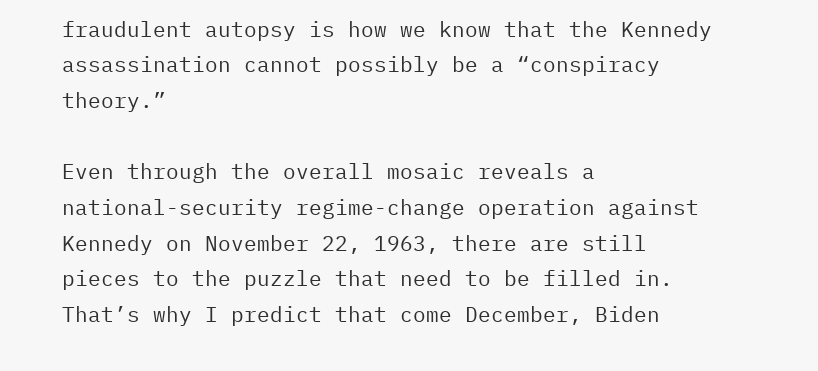fraudulent autopsy is how we know that the Kennedy assassination cannot possibly be a “conspiracy theory.”

Even through the overall mosaic reveals a national-security regime-change operation against Kennedy on November 22, 1963, there are still pieces to the puzzle that need to be filled in. That’s why I predict that come December, Biden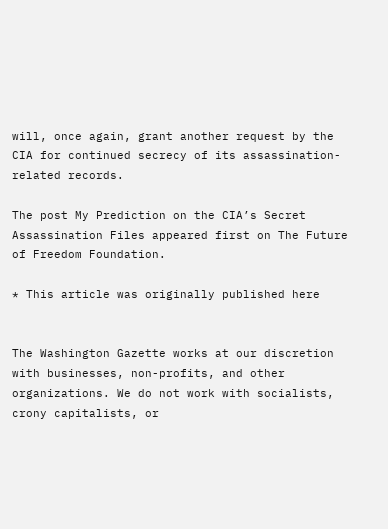will, once again, grant another request by the CIA for continued secrecy of its assassination-related records.

The post My Prediction on the CIA’s Secret Assassination Files appeared first on The Future of Freedom Foundation.

* This article was originally published here


The Washington Gazette works at our discretion with businesses, non-profits, and other organizations. We do not work with socialists, crony capitalists, or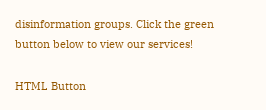disinformation groups. Click the green button below to view our services!

HTML Button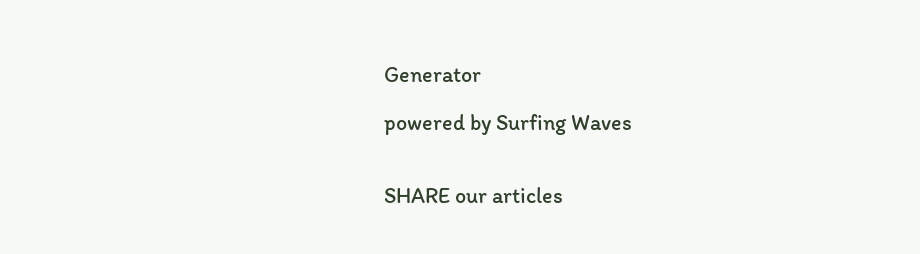Generator

powered by Surfing Waves


SHARE our articles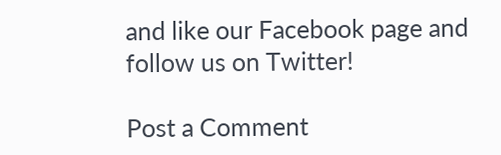and like our Facebook page and follow us on Twitter!

Post a Comment